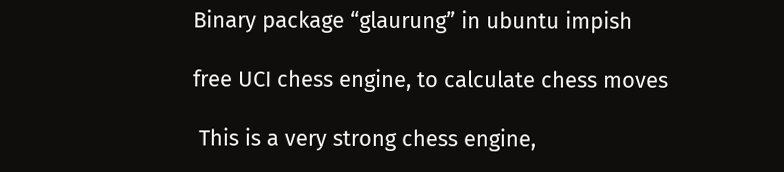Binary package “glaurung” in ubuntu impish

free UCI chess engine, to calculate chess moves

 This is a very strong chess engine,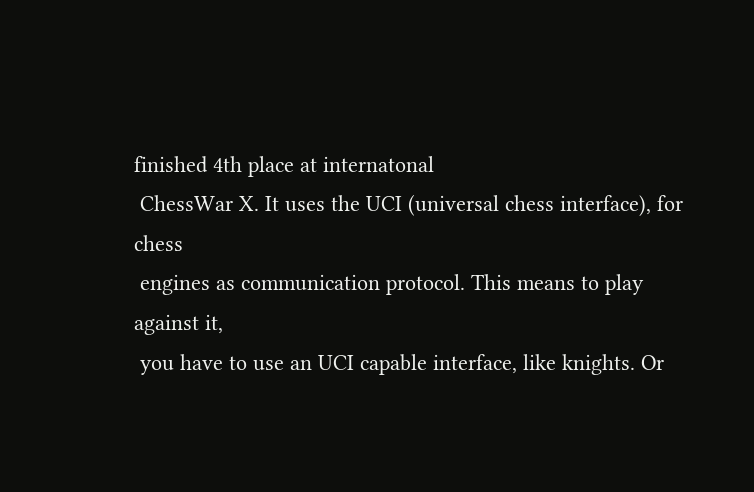finished 4th place at internatonal
 ChessWar X. It uses the UCI (universal chess interface), for chess
 engines as communication protocol. This means to play against it,
 you have to use an UCI capable interface, like knights. Or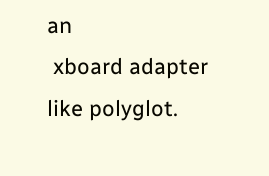an
 xboard adapter like polyglot.